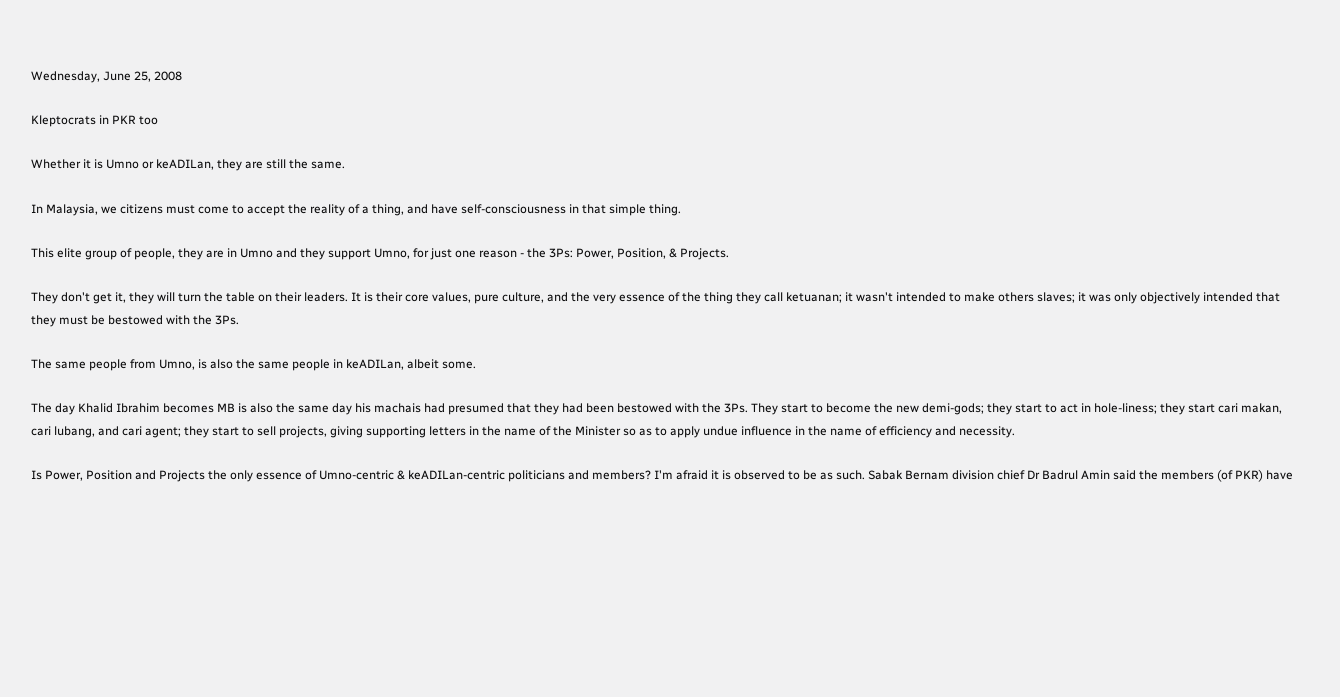Wednesday, June 25, 2008

Kleptocrats in PKR too

Whether it is Umno or keADILan, they are still the same.

In Malaysia, we citizens must come to accept the reality of a thing, and have self-consciousness in that simple thing.

This elite group of people, they are in Umno and they support Umno, for just one reason - the 3Ps: Power, Position, & Projects.

They don't get it, they will turn the table on their leaders. It is their core values, pure culture, and the very essence of the thing they call ketuanan; it wasn't intended to make others slaves; it was only objectively intended that they must be bestowed with the 3Ps.

The same people from Umno, is also the same people in keADILan, albeit some.

The day Khalid Ibrahim becomes MB is also the same day his machais had presumed that they had been bestowed with the 3Ps. They start to become the new demi-gods; they start to act in hole-liness; they start cari makan, cari lubang, and cari agent; they start to sell projects, giving supporting letters in the name of the Minister so as to apply undue influence in the name of efficiency and necessity.

Is Power, Position and Projects the only essence of Umno-centric & keADILan-centric politicians and members? I'm afraid it is observed to be as such. Sabak Bernam division chief Dr Badrul Amin said the members (of PKR) have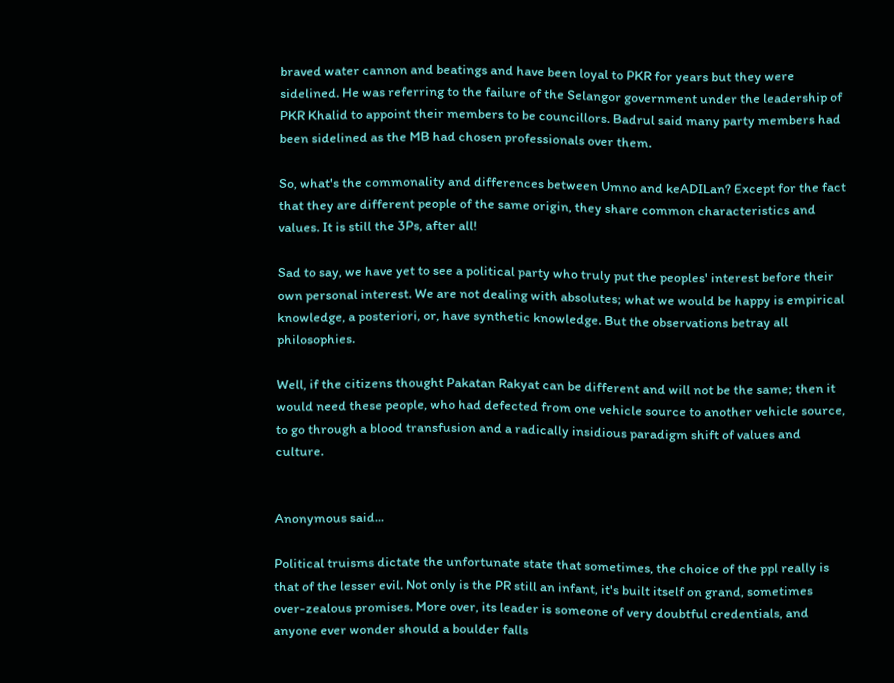braved water cannon and beatings and have been loyal to PKR for years but they were sidelined. He was referring to the failure of the Selangor government under the leadership of PKR Khalid to appoint their members to be councillors. Badrul said many party members had been sidelined as the MB had chosen professionals over them.

So, what's the commonality and differences between Umno and keADILan? Except for the fact that they are different people of the same origin, they share common characteristics and values. It is still the 3Ps, after all!

Sad to say, we have yet to see a political party who truly put the peoples' interest before their own personal interest. We are not dealing with absolutes; what we would be happy is empirical knowledge, a posteriori, or, have synthetic knowledge. But the observations betray all philosophies.

Well, if the citizens thought Pakatan Rakyat can be different and will not be the same; then it would need these people, who had defected from one vehicle source to another vehicle source, to go through a blood transfusion and a radically insidious paradigm shift of values and culture.


Anonymous said...

Political truisms dictate the unfortunate state that sometimes, the choice of the ppl really is that of the lesser evil. Not only is the PR still an infant, it's built itself on grand, sometimes over-zealous promises. More over, its leader is someone of very doubtful credentials, and anyone ever wonder should a boulder falls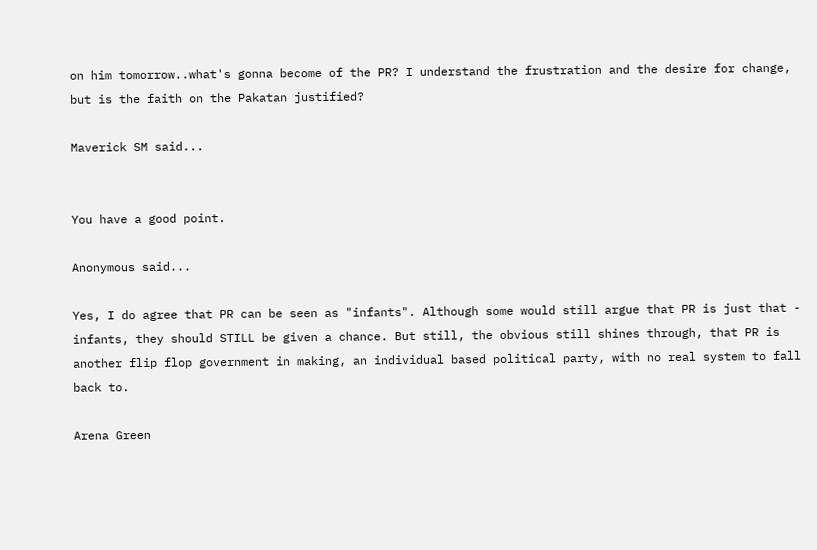on him tomorrow..what's gonna become of the PR? I understand the frustration and the desire for change, but is the faith on the Pakatan justified?

Maverick SM said...


You have a good point.

Anonymous said...

Yes, I do agree that PR can be seen as "infants". Although some would still argue that PR is just that - infants, they should STILL be given a chance. But still, the obvious still shines through, that PR is another flip flop government in making, an individual based political party, with no real system to fall back to.

Arena Green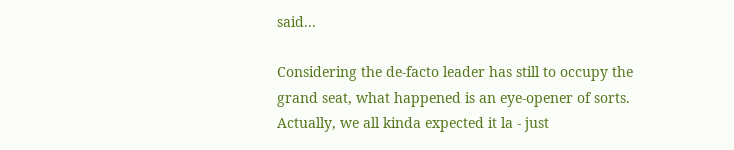said...

Considering the de-facto leader has still to occupy the grand seat, what happened is an eye-opener of sorts. Actually, we all kinda expected it la - just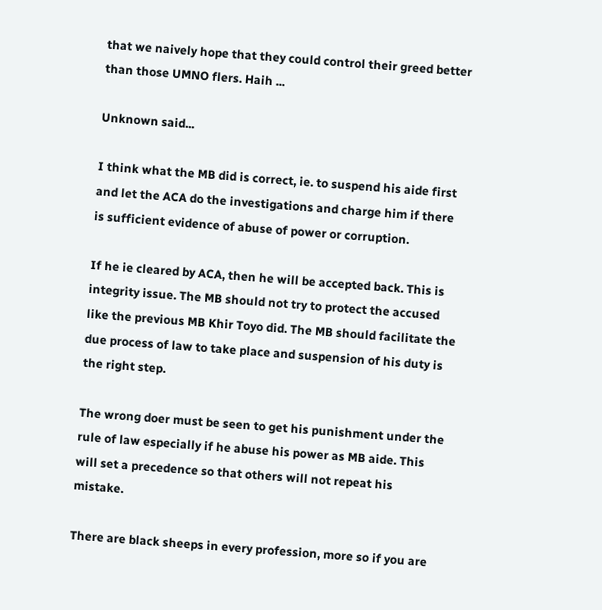that we naively hope that they could control their greed better than those UMNO flers. Haih ...

Unknown said...

I think what the MB did is correct, ie. to suspend his aide first and let the ACA do the investigations and charge him if there is sufficient evidence of abuse of power or corruption.

If he ie cleared by ACA, then he will be accepted back. This is integrity issue. The MB should not try to protect the accused like the previous MB Khir Toyo did. The MB should facilitate the due process of law to take place and suspension of his duty is the right step.

The wrong doer must be seen to get his punishment under the rule of law especially if he abuse his power as MB aide. This will set a precedence so that others will not repeat his mistake.

There are black sheeps in every profession, more so if you are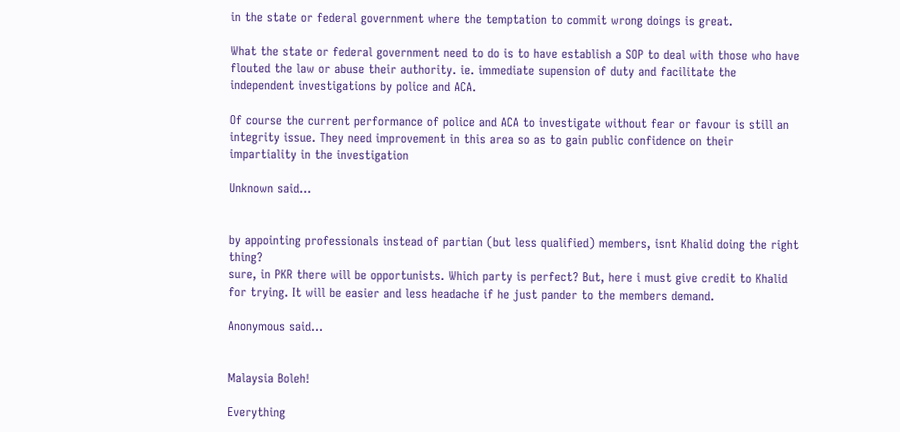in the state or federal government where the temptation to commit wrong doings is great.

What the state or federal government need to do is to have establish a SOP to deal with those who have flouted the law or abuse their authority. ie. immediate supension of duty and facilitate the independent investigations by police and ACA.

Of course the current performance of police and ACA to investigate without fear or favour is still an integrity issue. They need improvement in this area so as to gain public confidence on their impartiality in the investigation

Unknown said...


by appointing professionals instead of partian (but less qualified) members, isnt Khalid doing the right thing?
sure, in PKR there will be opportunists. Which party is perfect? But, here i must give credit to Khalid for trying. It will be easier and less headache if he just pander to the members demand.

Anonymous said...


Malaysia Boleh!

Everything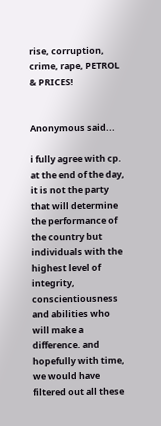rise, corruption, crime, rape, PETROL & PRICES!


Anonymous said...

i fully agree with cp. at the end of the day, it is not the party that will determine the performance of the country but individuals with the highest level of integrity, conscientiousness and abilities who will make a difference. and hopefully with time, we would have filtered out all these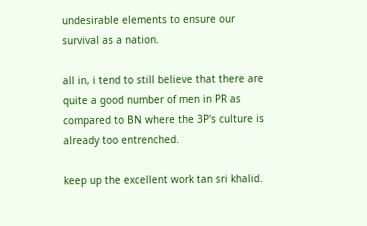undesirable elements to ensure our survival as a nation.

all in, i tend to still believe that there are quite a good number of men in PR as compared to BN where the 3P's culture is already too entrenched.

keep up the excellent work tan sri khalid.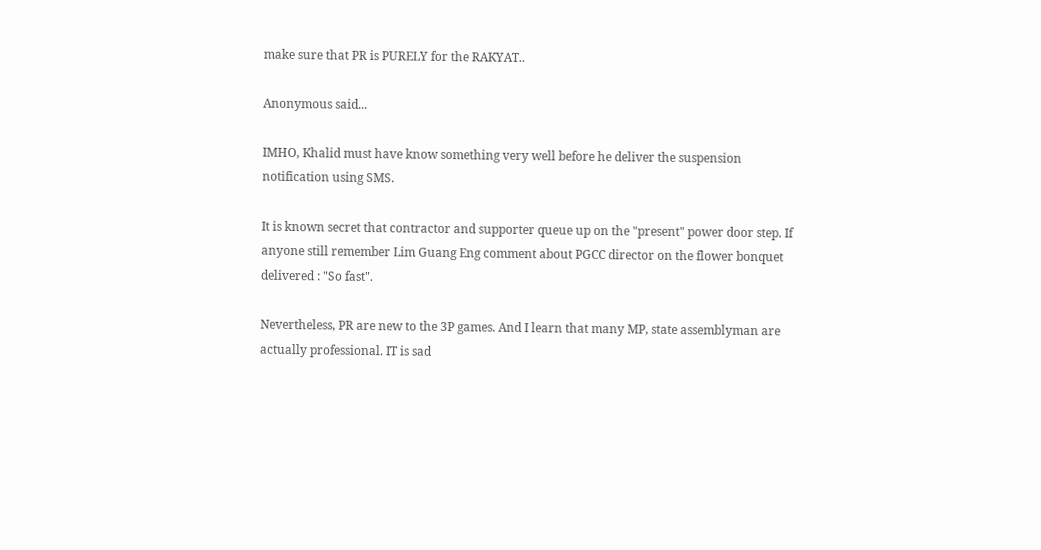make sure that PR is PURELY for the RAKYAT..

Anonymous said...

IMHO, Khalid must have know something very well before he deliver the suspension notification using SMS.

It is known secret that contractor and supporter queue up on the "present" power door step. If anyone still remember Lim Guang Eng comment about PGCC director on the flower bonquet delivered : "So fast".

Nevertheless, PR are new to the 3P games. And I learn that many MP, state assemblyman are actually professional. IT is sad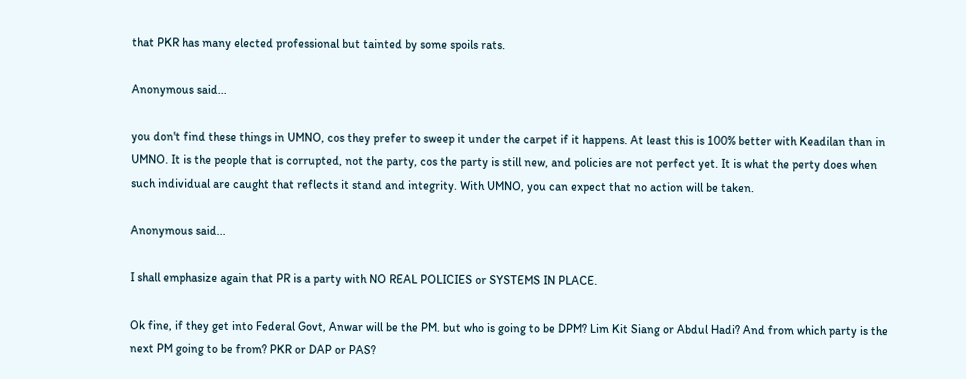that PKR has many elected professional but tainted by some spoils rats.

Anonymous said...

you don't find these things in UMNO, cos they prefer to sweep it under the carpet if it happens. At least this is 100% better with Keadilan than in UMNO. It is the people that is corrupted, not the party, cos the party is still new, and policies are not perfect yet. It is what the perty does when such individual are caught that reflects it stand and integrity. With UMNO, you can expect that no action will be taken.

Anonymous said...

I shall emphasize again that PR is a party with NO REAL POLICIES or SYSTEMS IN PLACE.

Ok fine, if they get into Federal Govt, Anwar will be the PM. but who is going to be DPM? Lim Kit Siang or Abdul Hadi? And from which party is the next PM going to be from? PKR or DAP or PAS?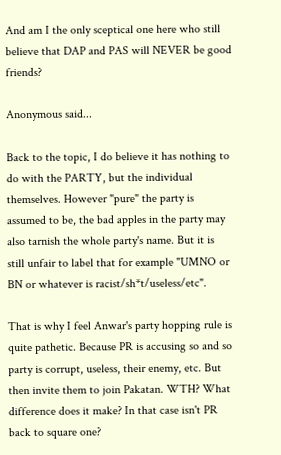And am I the only sceptical one here who still believe that DAP and PAS will NEVER be good friends?

Anonymous said...

Back to the topic, I do believe it has nothing to do with the PARTY, but the individual themselves. However "pure" the party is assumed to be, the bad apples in the party may also tarnish the whole party's name. But it is still unfair to label that for example "UMNO or BN or whatever is racist/sh*t/useless/etc".

That is why I feel Anwar's party hopping rule is quite pathetic. Because PR is accusing so and so party is corrupt, useless, their enemy, etc. But then invite them to join Pakatan. WTH? What difference does it make? In that case isn't PR back to square one?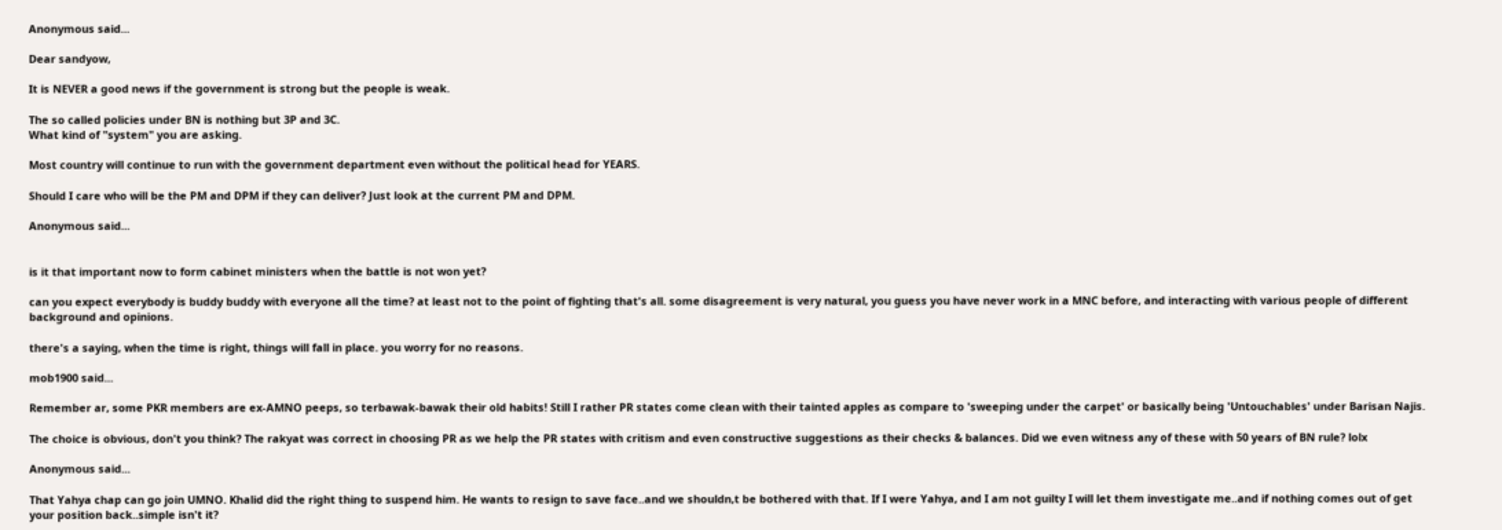Anonymous said...

Dear sandyow,

It is NEVER a good news if the government is strong but the people is weak.

The so called policies under BN is nothing but 3P and 3C.
What kind of "system" you are asking.

Most country will continue to run with the government department even without the political head for YEARS.

Should I care who will be the PM and DPM if they can deliver? Just look at the current PM and DPM.

Anonymous said...


is it that important now to form cabinet ministers when the battle is not won yet?

can you expect everybody is buddy buddy with everyone all the time? at least not to the point of fighting that's all. some disagreement is very natural, you guess you have never work in a MNC before, and interacting with various people of different background and opinions.

there's a saying, when the time is right, things will fall in place. you worry for no reasons.

mob1900 said...

Remember ar, some PKR members are ex-AMNO peeps, so terbawak-bawak their old habits! Still I rather PR states come clean with their tainted apples as compare to 'sweeping under the carpet' or basically being 'Untouchables' under Barisan Najis.

The choice is obvious, don't you think? The rakyat was correct in choosing PR as we help the PR states with critism and even constructive suggestions as their checks & balances. Did we even witness any of these with 50 years of BN rule? lolx

Anonymous said...

That Yahya chap can go join UMNO. Khalid did the right thing to suspend him. He wants to resign to save face..and we shouldn,t be bothered with that. If I were Yahya, and I am not guilty I will let them investigate me..and if nothing comes out of get your position back..simple isn't it?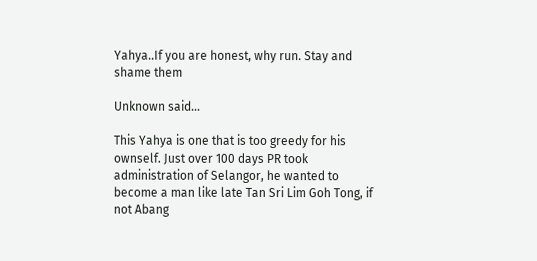Yahya..If you are honest, why run. Stay and shame them

Unknown said...

This Yahya is one that is too greedy for his ownself. Just over 100 days PR took administration of Selangor, he wanted to become a man like late Tan Sri Lim Goh Tong, if not Abang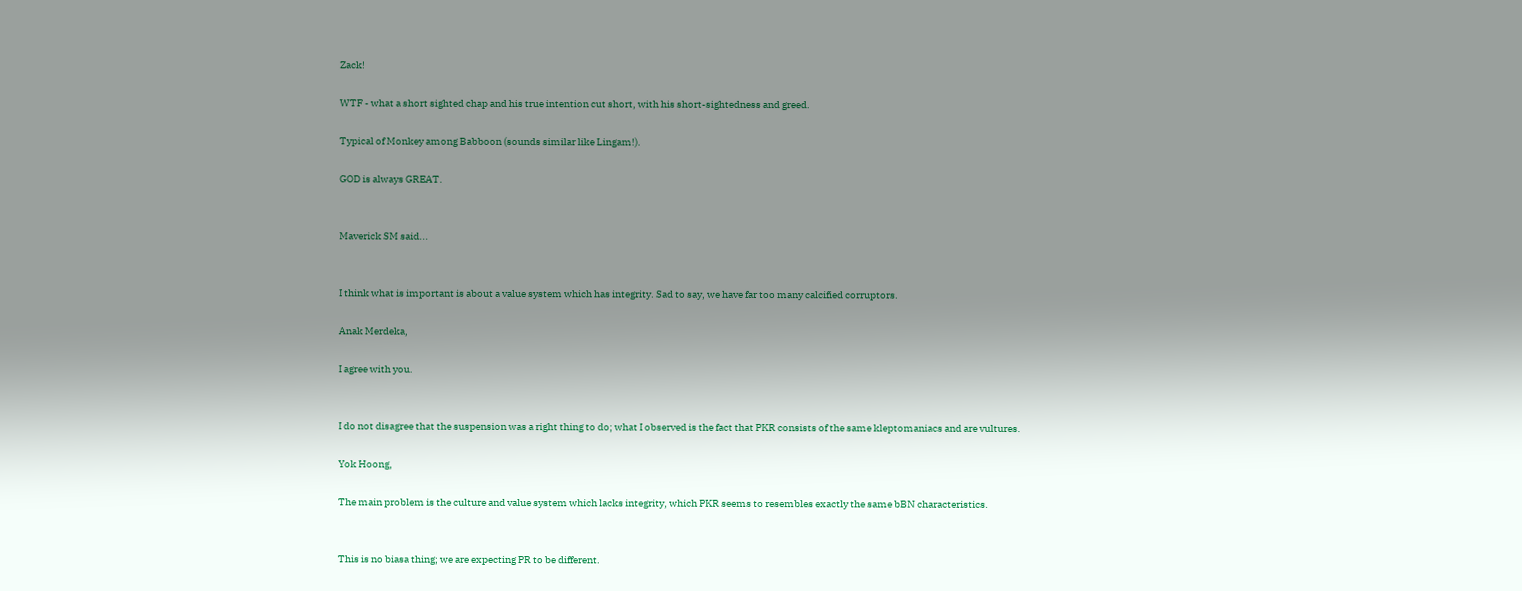Zack!

WTF - what a short sighted chap and his true intention cut short, with his short-sightedness and greed.

Typical of Monkey among Babboon (sounds similar like Lingam!).

GOD is always GREAT.


Maverick SM said...


I think what is important is about a value system which has integrity. Sad to say, we have far too many calcified corruptors.

Anak Merdeka,

I agree with you.


I do not disagree that the suspension was a right thing to do; what I observed is the fact that PKR consists of the same kleptomaniacs and are vultures.

Yok Hoong,

The main problem is the culture and value system which lacks integrity, which PKR seems to resembles exactly the same bBN characteristics.


This is no biasa thing; we are expecting PR to be different.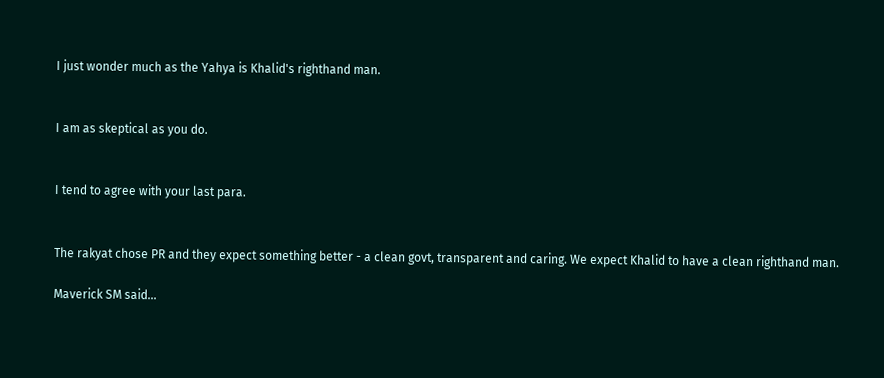I just wonder much as the Yahya is Khalid's righthand man.


I am as skeptical as you do.


I tend to agree with your last para.


The rakyat chose PR and they expect something better - a clean govt, transparent and caring. We expect Khalid to have a clean righthand man.

Maverick SM said...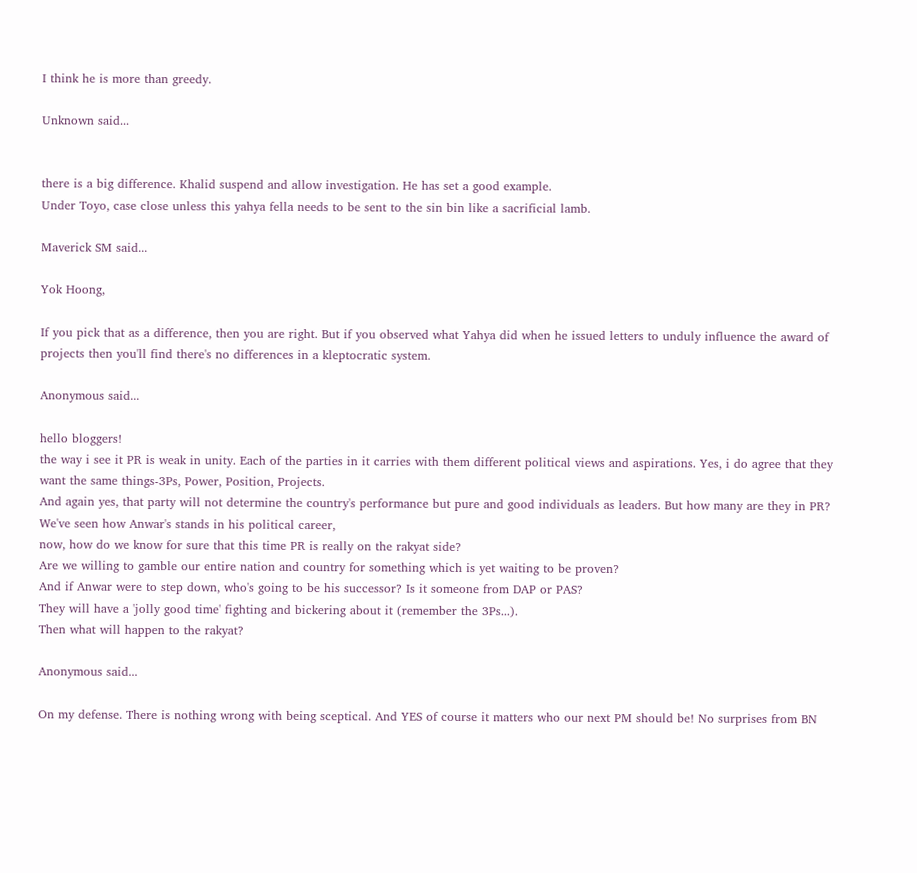I think he is more than greedy.

Unknown said...


there is a big difference. Khalid suspend and allow investigation. He has set a good example.
Under Toyo, case close unless this yahya fella needs to be sent to the sin bin like a sacrificial lamb.

Maverick SM said...

Yok Hoong,

If you pick that as a difference, then you are right. But if you observed what Yahya did when he issued letters to unduly influence the award of projects then you'll find there's no differences in a kleptocratic system.

Anonymous said...

hello bloggers!
the way i see it PR is weak in unity. Each of the parties in it carries with them different political views and aspirations. Yes, i do agree that they want the same things-3Ps, Power, Position, Projects.
And again yes, that party will not determine the country's performance but pure and good individuals as leaders. But how many are they in PR?
We've seen how Anwar's stands in his political career,
now, how do we know for sure that this time PR is really on the rakyat side?
Are we willing to gamble our entire nation and country for something which is yet waiting to be proven?
And if Anwar were to step down, who's going to be his successor? Is it someone from DAP or PAS?
They will have a 'jolly good time' fighting and bickering about it (remember the 3Ps...).
Then what will happen to the rakyat?

Anonymous said...

On my defense. There is nothing wrong with being sceptical. And YES of course it matters who our next PM should be! No surprises from BN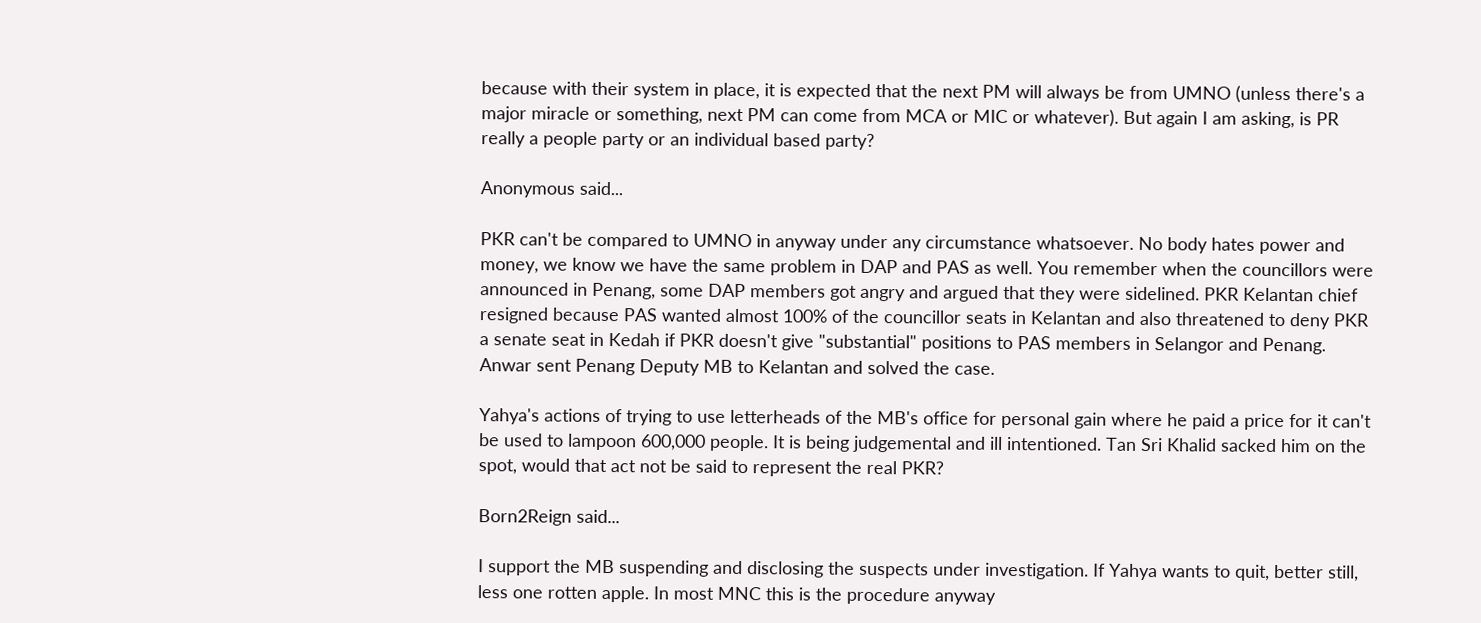because with their system in place, it is expected that the next PM will always be from UMNO (unless there's a major miracle or something, next PM can come from MCA or MIC or whatever). But again I am asking, is PR really a people party or an individual based party?

Anonymous said...

PKR can't be compared to UMNO in anyway under any circumstance whatsoever. No body hates power and money, we know we have the same problem in DAP and PAS as well. You remember when the councillors were announced in Penang, some DAP members got angry and argued that they were sidelined. PKR Kelantan chief resigned because PAS wanted almost 100% of the councillor seats in Kelantan and also threatened to deny PKR a senate seat in Kedah if PKR doesn't give "substantial" positions to PAS members in Selangor and Penang. Anwar sent Penang Deputy MB to Kelantan and solved the case.

Yahya's actions of trying to use letterheads of the MB's office for personal gain where he paid a price for it can't be used to lampoon 600,000 people. It is being judgemental and ill intentioned. Tan Sri Khalid sacked him on the spot, would that act not be said to represent the real PKR?

Born2Reign said...

I support the MB suspending and disclosing the suspects under investigation. If Yahya wants to quit, better still, less one rotten apple. In most MNC this is the procedure anyway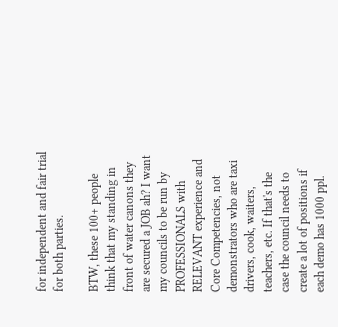for independent and fair trial for both parties.

BTW, these 100+ people think that my standing in front of water canons they are secured a JOB ah? I want my councils to be run by PROFESSIONALS with RELEVANT experience and Core Competencies, not demonstrators who are taxi drivers, cook, waiters, teachers, etc. If that's the case the council needs to create a lot of positions if each demo has 1000 ppl.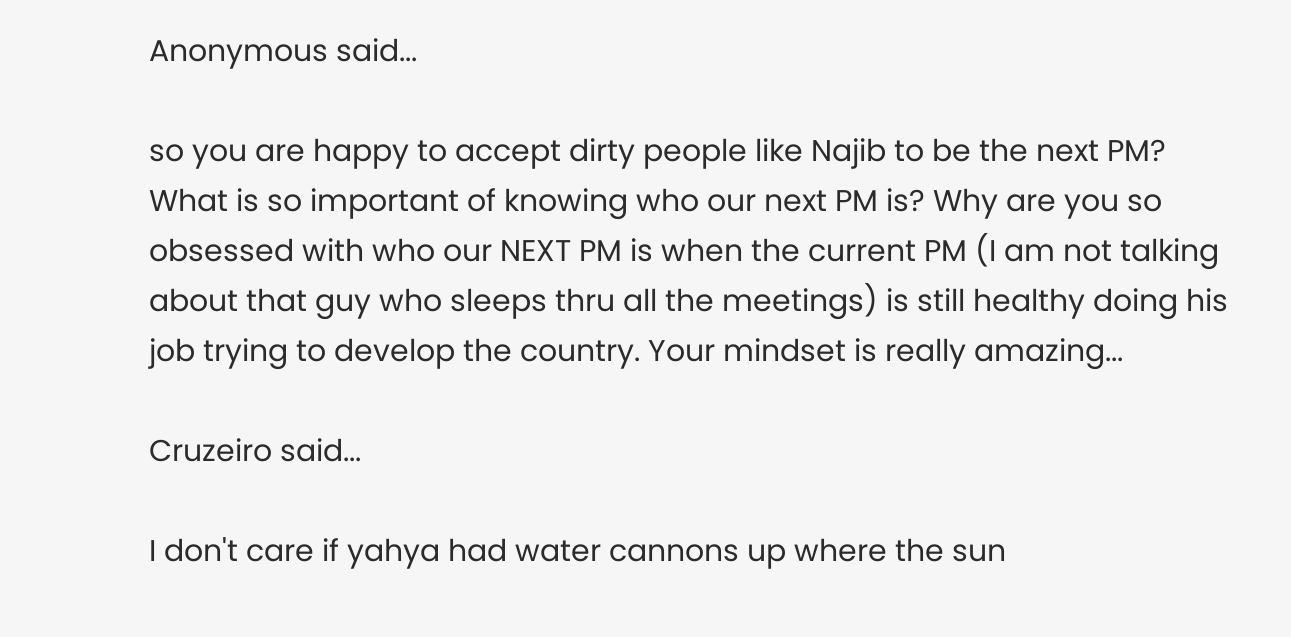Anonymous said...

so you are happy to accept dirty people like Najib to be the next PM? What is so important of knowing who our next PM is? Why are you so obsessed with who our NEXT PM is when the current PM (I am not talking about that guy who sleeps thru all the meetings) is still healthy doing his job trying to develop the country. Your mindset is really amazing...

Cruzeiro said...

I don't care if yahya had water cannons up where the sun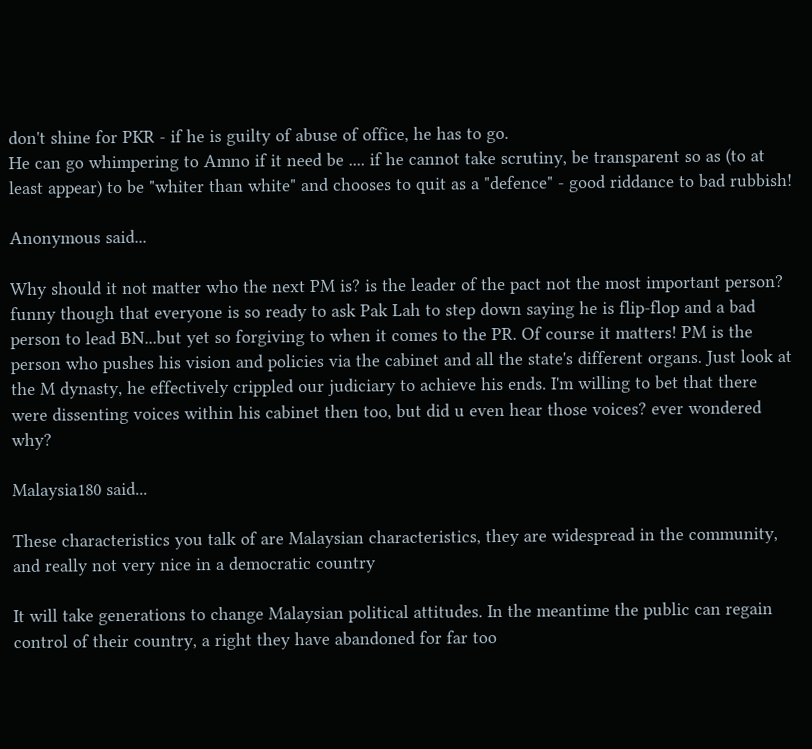don't shine for PKR - if he is guilty of abuse of office, he has to go.
He can go whimpering to Amno if it need be .... if he cannot take scrutiny, be transparent so as (to at least appear) to be "whiter than white" and chooses to quit as a "defence" - good riddance to bad rubbish!

Anonymous said...

Why should it not matter who the next PM is? is the leader of the pact not the most important person? funny though that everyone is so ready to ask Pak Lah to step down saying he is flip-flop and a bad person to lead BN...but yet so forgiving to when it comes to the PR. Of course it matters! PM is the person who pushes his vision and policies via the cabinet and all the state's different organs. Just look at the M dynasty, he effectively crippled our judiciary to achieve his ends. I'm willing to bet that there were dissenting voices within his cabinet then too, but did u even hear those voices? ever wondered why?

Malaysia180 said...

These characteristics you talk of are Malaysian characteristics, they are widespread in the community, and really not very nice in a democratic country

It will take generations to change Malaysian political attitudes. In the meantime the public can regain control of their country, a right they have abandoned for far too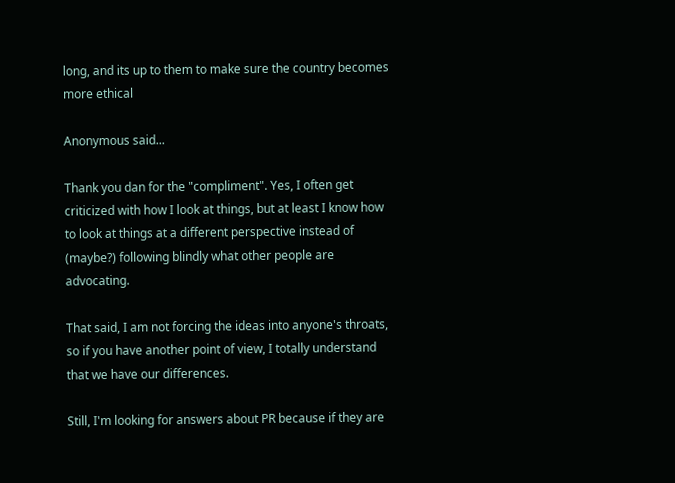long, and its up to them to make sure the country becomes more ethical

Anonymous said...

Thank you dan for the "compliment". Yes, I often get criticized with how I look at things, but at least I know how to look at things at a different perspective instead of (maybe?) following blindly what other people are advocating.

That said, I am not forcing the ideas into anyone's throats, so if you have another point of view, I totally understand that we have our differences.

Still, I'm looking for answers about PR because if they are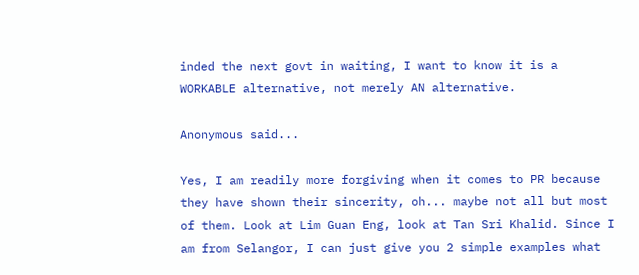inded the next govt in waiting, I want to know it is a WORKABLE alternative, not merely AN alternative.

Anonymous said...

Yes, I am readily more forgiving when it comes to PR because they have shown their sincerity, oh... maybe not all but most of them. Look at Lim Guan Eng, look at Tan Sri Khalid. Since I am from Selangor, I can just give you 2 simple examples what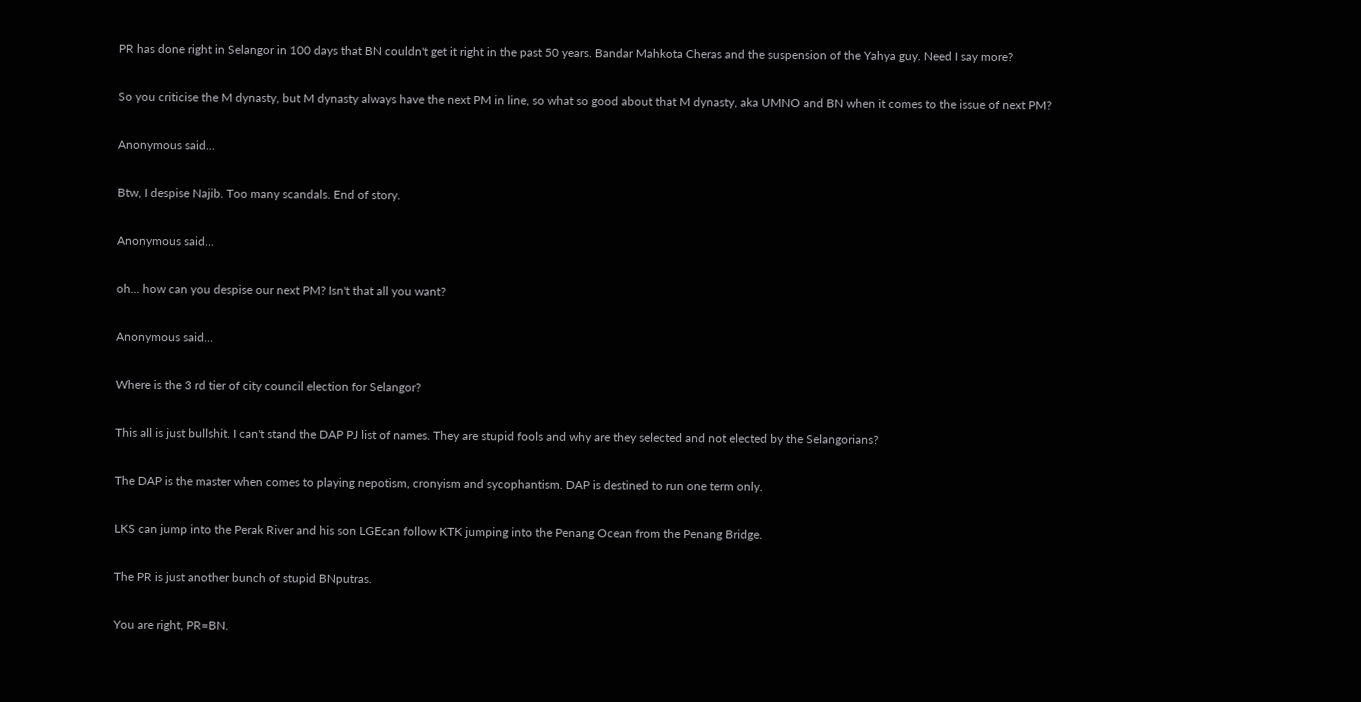PR has done right in Selangor in 100 days that BN couldn't get it right in the past 50 years. Bandar Mahkota Cheras and the suspension of the Yahya guy. Need I say more?

So you criticise the M dynasty, but M dynasty always have the next PM in line, so what so good about that M dynasty, aka UMNO and BN when it comes to the issue of next PM?

Anonymous said...

Btw, I despise Najib. Too many scandals. End of story.

Anonymous said...

oh... how can you despise our next PM? Isn't that all you want?

Anonymous said...

Where is the 3 rd tier of city council election for Selangor?

This all is just bullshit. I can't stand the DAP PJ list of names. They are stupid fools and why are they selected and not elected by the Selangorians?

The DAP is the master when comes to playing nepotism, cronyism and sycophantism. DAP is destined to run one term only.

LKS can jump into the Perak River and his son LGEcan follow KTK jumping into the Penang Ocean from the Penang Bridge.

The PR is just another bunch of stupid BNputras.

You are right, PR=BN.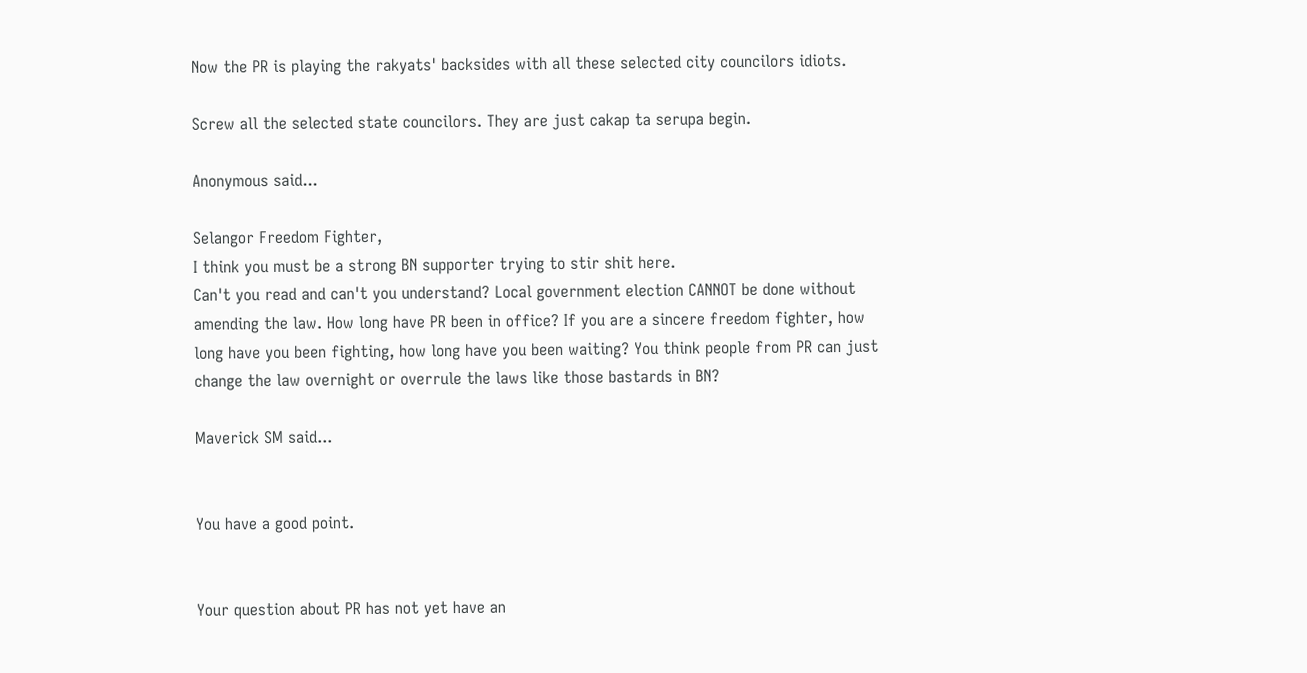Now the PR is playing the rakyats' backsides with all these selected city councilors idiots.

Screw all the selected state councilors. They are just cakap ta serupa begin.

Anonymous said...

Selangor Freedom Fighter,
I think you must be a strong BN supporter trying to stir shit here.
Can't you read and can't you understand? Local government election CANNOT be done without amending the law. How long have PR been in office? If you are a sincere freedom fighter, how long have you been fighting, how long have you been waiting? You think people from PR can just change the law overnight or overrule the laws like those bastards in BN?

Maverick SM said...


You have a good point.


Your question about PR has not yet have an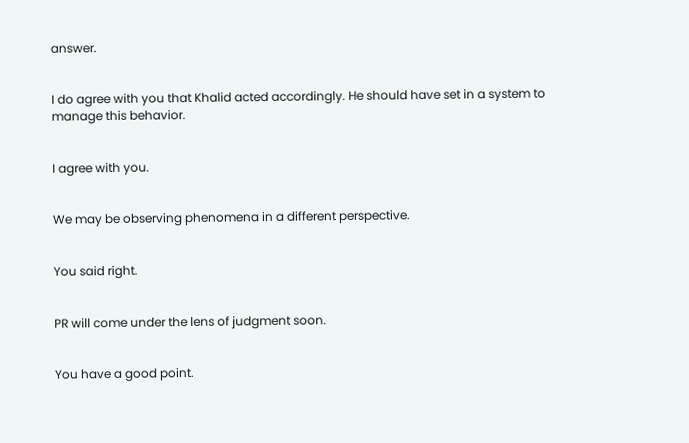answer.


I do agree with you that Khalid acted accordingly. He should have set in a system to manage this behavior.


I agree with you.


We may be observing phenomena in a different perspective.


You said right.


PR will come under the lens of judgment soon.


You have a good point.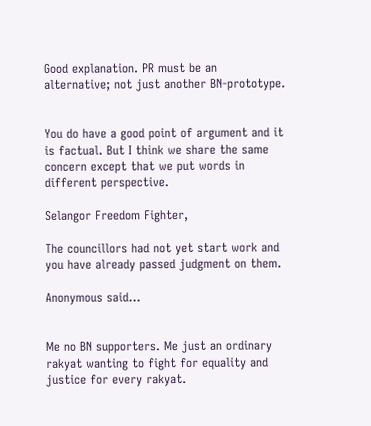Good explanation. PR must be an alternative; not just another BN-prototype.


You do have a good point of argument and it is factual. But I think we share the same concern except that we put words in different perspective.

Selangor Freedom Fighter,

The councillors had not yet start work and you have already passed judgment on them.

Anonymous said...


Me no BN supporters. Me just an ordinary rakyat wanting to fight for equality and justice for every rakyat.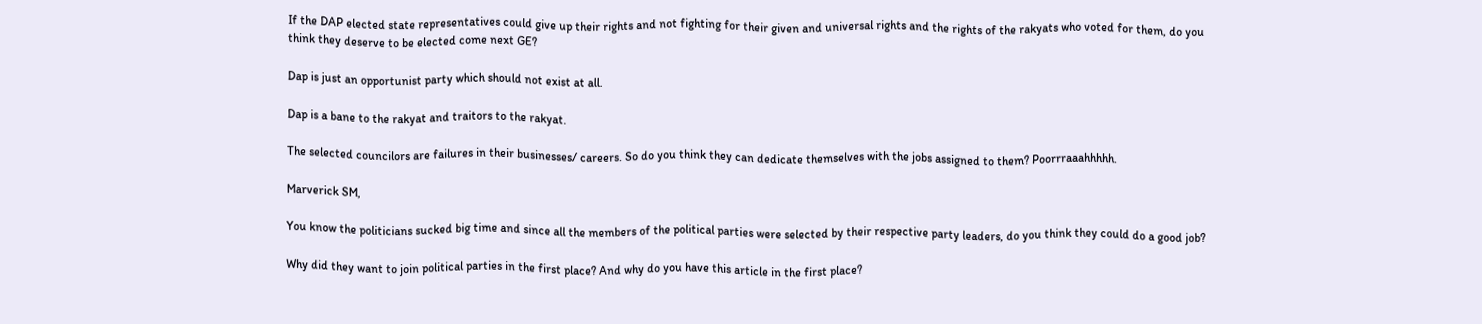If the DAP elected state representatives could give up their rights and not fighting for their given and universal rights and the rights of the rakyats who voted for them, do you think they deserve to be elected come next GE?

Dap is just an opportunist party which should not exist at all.

Dap is a bane to the rakyat and traitors to the rakyat.

The selected councilors are failures in their businesses/ careers. So do you think they can dedicate themselves with the jobs assigned to them? Poorrraaahhhhh.

Marverick SM,

You know the politicians sucked big time and since all the members of the political parties were selected by their respective party leaders, do you think they could do a good job?

Why did they want to join political parties in the first place? And why do you have this article in the first place?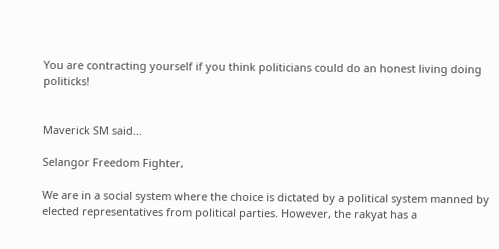You are contracting yourself if you think politicians could do an honest living doing politicks!


Maverick SM said...

Selangor Freedom Fighter,

We are in a social system where the choice is dictated by a political system manned by elected representatives from political parties. However, the rakyat has a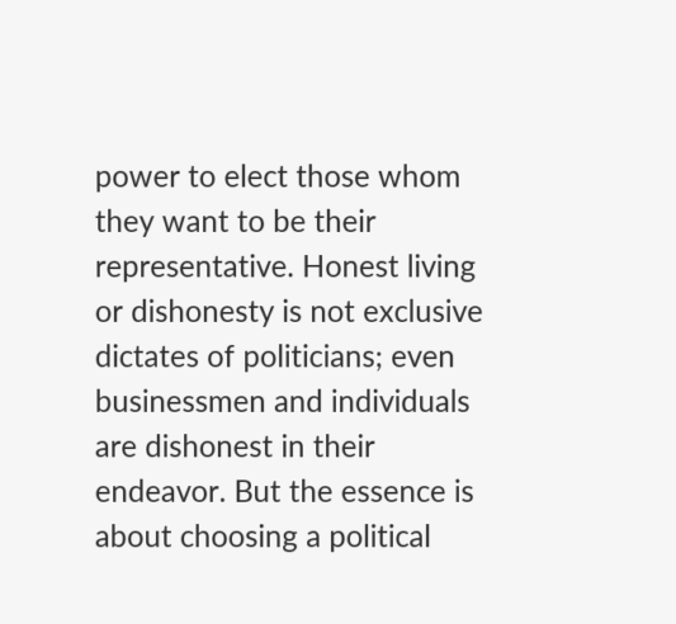power to elect those whom they want to be their representative. Honest living or dishonesty is not exclusive dictates of politicians; even businessmen and individuals are dishonest in their endeavor. But the essence is about choosing a political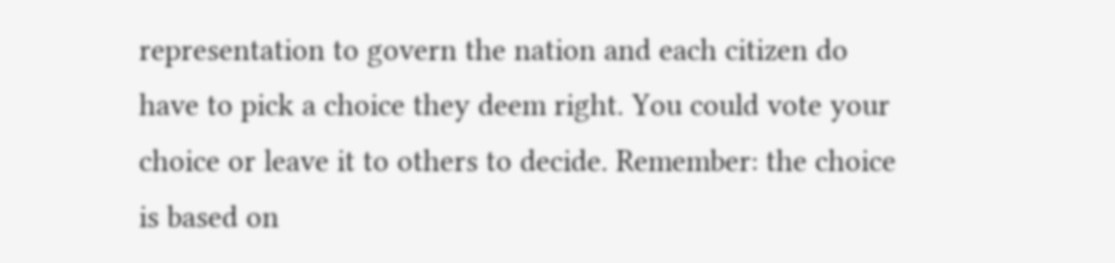representation to govern the nation and each citizen do have to pick a choice they deem right. You could vote your choice or leave it to others to decide. Remember: the choice is based on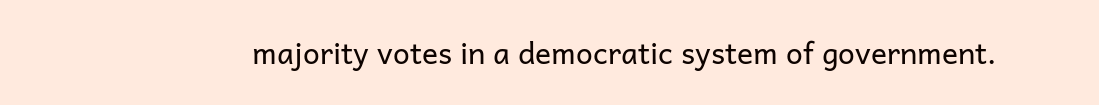majority votes in a democratic system of government.